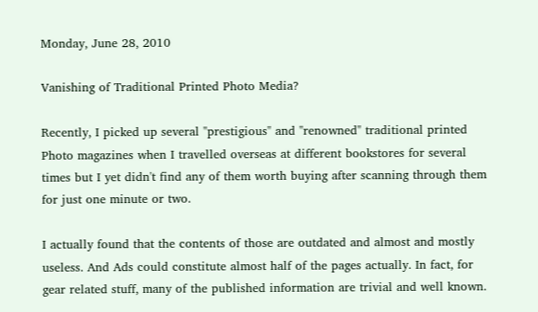Monday, June 28, 2010

Vanishing of Traditional Printed Photo Media?

Recently, I picked up several "prestigious" and "renowned" traditional printed Photo magazines when I travelled overseas at different bookstores for several times but I yet didn't find any of them worth buying after scanning through them for just one minute or two.

I actually found that the contents of those are outdated and almost and mostly useless. And Ads could constitute almost half of the pages actually. In fact, for gear related stuff, many of the published information are trivial and well known.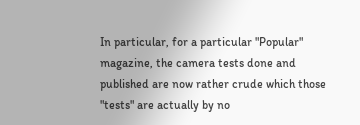In particular, for a particular "Popular" magazine, the camera tests done and published are now rather crude which those "tests" are actually by no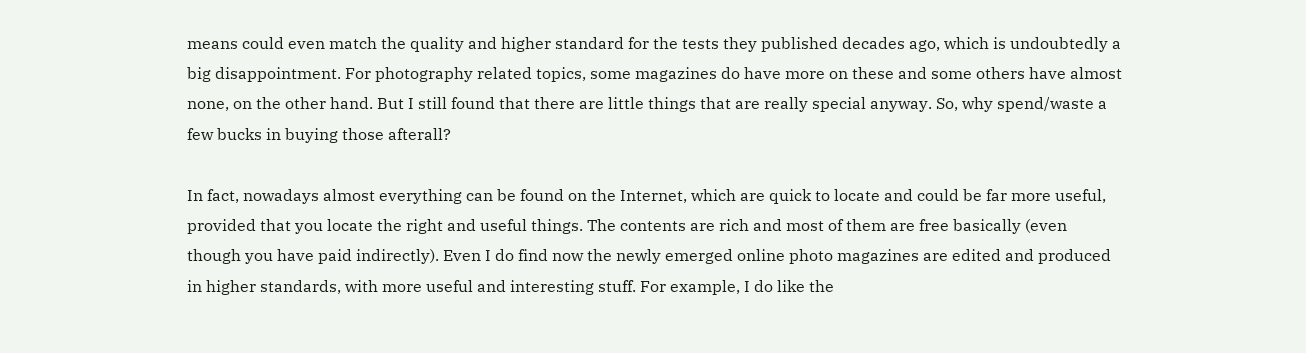means could even match the quality and higher standard for the tests they published decades ago, which is undoubtedly a big disappointment. For photography related topics, some magazines do have more on these and some others have almost none, on the other hand. But I still found that there are little things that are really special anyway. So, why spend/waste a few bucks in buying those afterall?

In fact, nowadays almost everything can be found on the Internet, which are quick to locate and could be far more useful, provided that you locate the right and useful things. The contents are rich and most of them are free basically (even though you have paid indirectly). Even I do find now the newly emerged online photo magazines are edited and produced in higher standards, with more useful and interesting stuff. For example, I do like the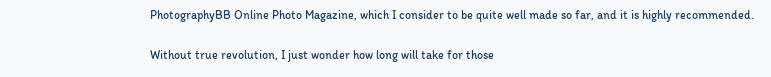PhotographyBB Online Photo Magazine, which I consider to be quite well made so far, and it is highly recommended.

Without true revolution, I just wonder how long will take for those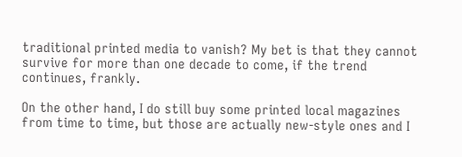traditional printed media to vanish? My bet is that they cannot survive for more than one decade to come, if the trend continues, frankly.

On the other hand, I do still buy some printed local magazines from time to time, but those are actually new-style ones and I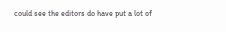could see the editors do have put a lot of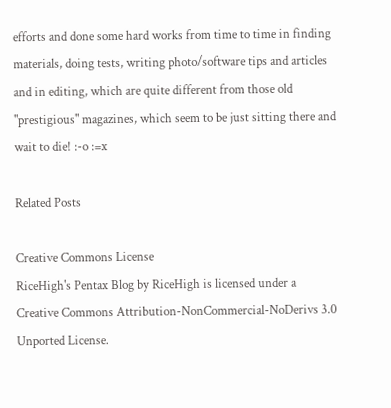efforts and done some hard works from time to time in finding materials, doing tests, writing photo/software tips and articles and in editing, which are quite different from those old "prestigious" magazines, which seem to be just sitting there and wait to die! :-o :=x

Related Posts

Creative Commons License
RiceHigh's Pentax Blog by RiceHigh is licensed under a Creative Commons Attribution-NonCommercial-NoDerivs 3.0 Unported License.